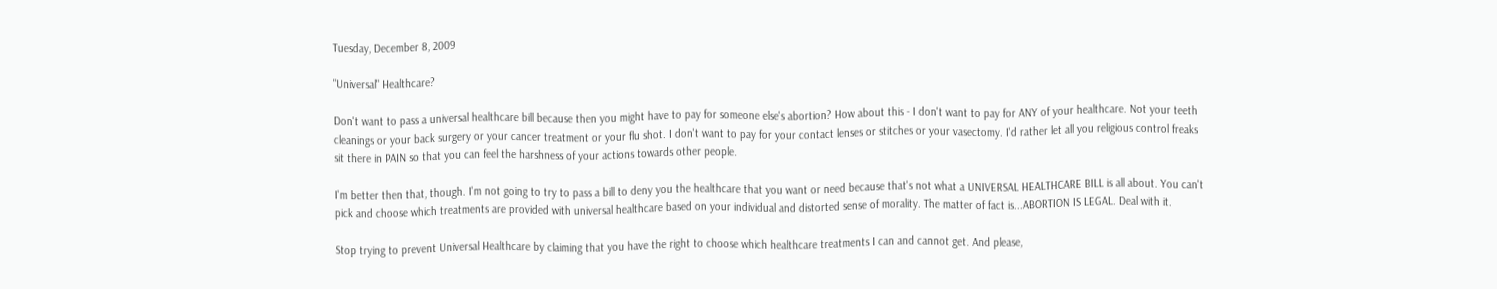Tuesday, December 8, 2009

"Universal" Healthcare?

Don't want to pass a universal healthcare bill because then you might have to pay for someone else's abortion? How about this - I don't want to pay for ANY of your healthcare. Not your teeth cleanings or your back surgery or your cancer treatment or your flu shot. I don't want to pay for your contact lenses or stitches or your vasectomy. I'd rather let all you religious control freaks sit there in PAIN so that you can feel the harshness of your actions towards other people.

I'm better then that, though. I'm not going to try to pass a bill to deny you the healthcare that you want or need because that's not what a UNIVERSAL HEALTHCARE BILL is all about. You can't pick and choose which treatments are provided with universal healthcare based on your individual and distorted sense of morality. The matter of fact is...ABORTION IS LEGAL. Deal with it.

Stop trying to prevent Universal Healthcare by claiming that you have the right to choose which healthcare treatments I can and cannot get. And please,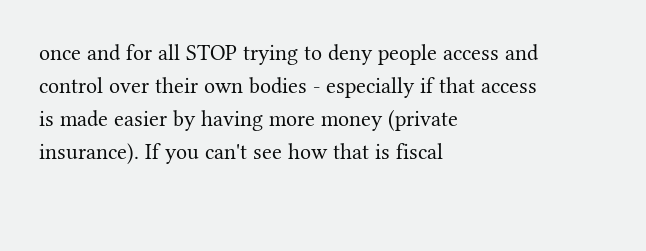once and for all STOP trying to deny people access and control over their own bodies - especially if that access is made easier by having more money (private insurance). If you can't see how that is fiscal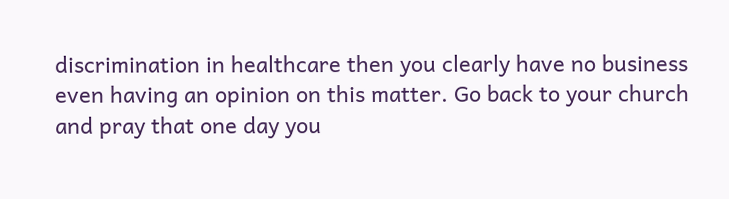discrimination in healthcare then you clearly have no business even having an opinion on this matter. Go back to your church and pray that one day you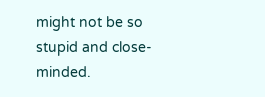might not be so stupid and close-minded.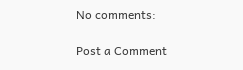No comments:

Post a Comment